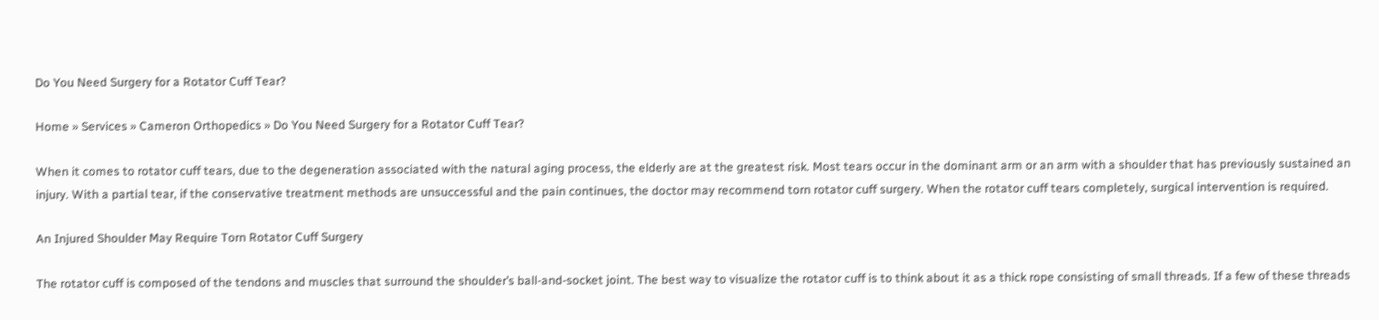Do You Need Surgery for a Rotator Cuff Tear?

Home » Services » Cameron Orthopedics » Do You Need Surgery for a Rotator Cuff Tear?

When it comes to rotator cuff tears, due to the degeneration associated with the natural aging process, the elderly are at the greatest risk. Most tears occur in the dominant arm or an arm with a shoulder that has previously sustained an injury. With a partial tear, if the conservative treatment methods are unsuccessful and the pain continues, the doctor may recommend torn rotator cuff surgery. When the rotator cuff tears completely, surgical intervention is required.

An Injured Shoulder May Require Torn Rotator Cuff Surgery

The rotator cuff is composed of the tendons and muscles that surround the shoulder’s ball-and-socket joint. The best way to visualize the rotator cuff is to think about it as a thick rope consisting of small threads. If a few of these threads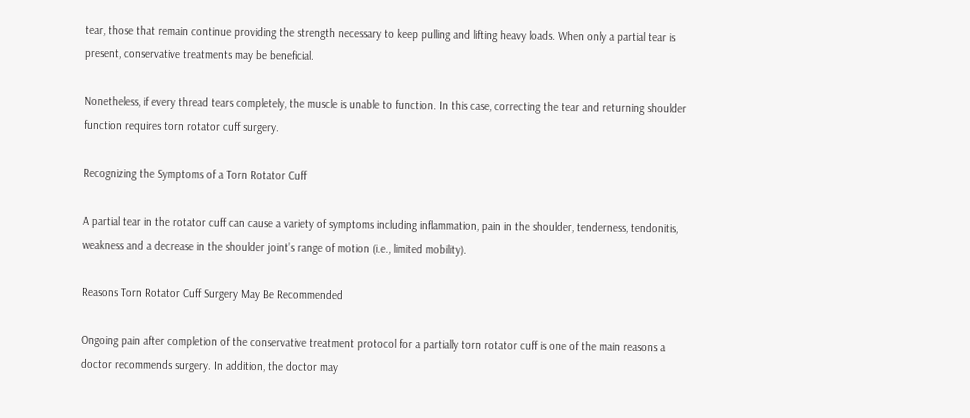tear, those that remain continue providing the strength necessary to keep pulling and lifting heavy loads. When only a partial tear is present, conservative treatments may be beneficial.

Nonetheless, if every thread tears completely, the muscle is unable to function. In this case, correcting the tear and returning shoulder function requires torn rotator cuff surgery.

Recognizing the Symptoms of a Torn Rotator Cuff

A partial tear in the rotator cuff can cause a variety of symptoms including inflammation, pain in the shoulder, tenderness, tendonitis, weakness and a decrease in the shoulder joint’s range of motion (i.e., limited mobility).

Reasons Torn Rotator Cuff Surgery May Be Recommended

Ongoing pain after completion of the conservative treatment protocol for a partially torn rotator cuff is one of the main reasons a doctor recommends surgery. In addition, the doctor may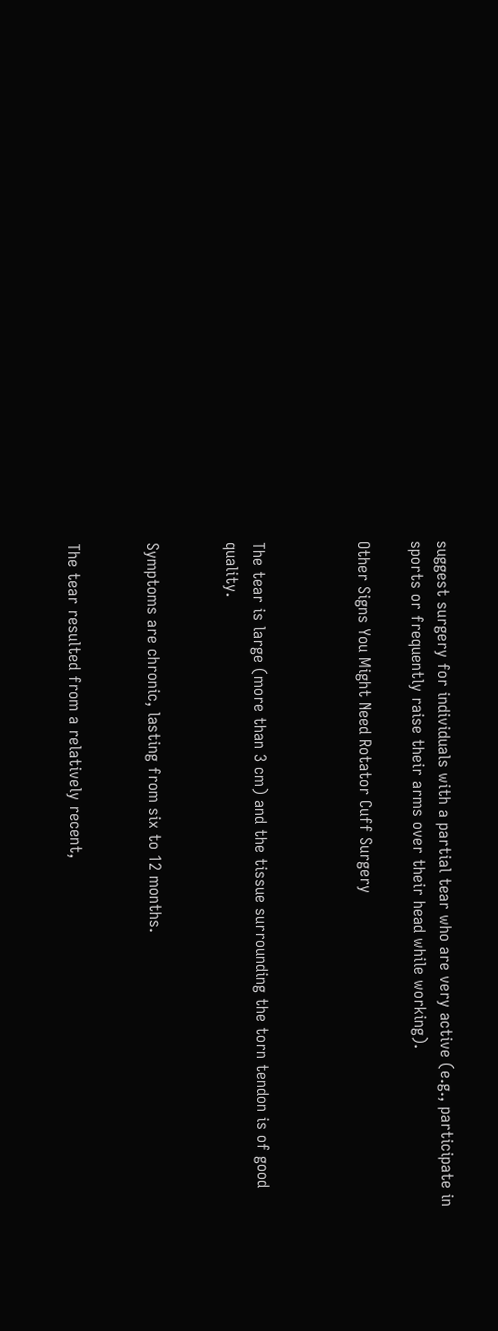suggest surgery for individuals with a partial tear who are very active (e.g., participate in sports or frequently raise their arms over their head while working).

Other Signs You Might Need Rotator Cuff Surgery



The tear is large (more than 3 cm) and the tissue surrounding the torn tendon is of good quality.


Symptoms are chronic, lasting from six to 12 months.


The tear resulted from a relatively recent,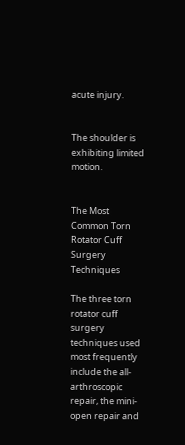acute injury.


The shoulder is exhibiting limited motion.


The Most Common Torn Rotator Cuff Surgery Techniques

The three torn rotator cuff surgery techniques used most frequently include the all-arthroscopic repair, the mini-open repair and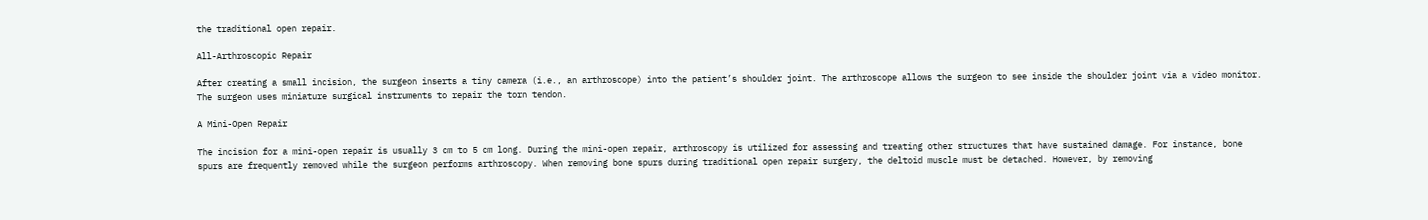the traditional open repair.

All-Arthroscopic Repair

After creating a small incision, the surgeon inserts a tiny camera (i.e., an arthroscope) into the patient’s shoulder joint. The arthroscope allows the surgeon to see inside the shoulder joint via a video monitor. The surgeon uses miniature surgical instruments to repair the torn tendon.

A Mini-Open Repair

The incision for a mini-open repair is usually 3 cm to 5 cm long. During the mini-open repair, arthroscopy is utilized for assessing and treating other structures that have sustained damage. For instance, bone spurs are frequently removed while the surgeon performs arthroscopy. When removing bone spurs during traditional open repair surgery, the deltoid muscle must be detached. However, by removing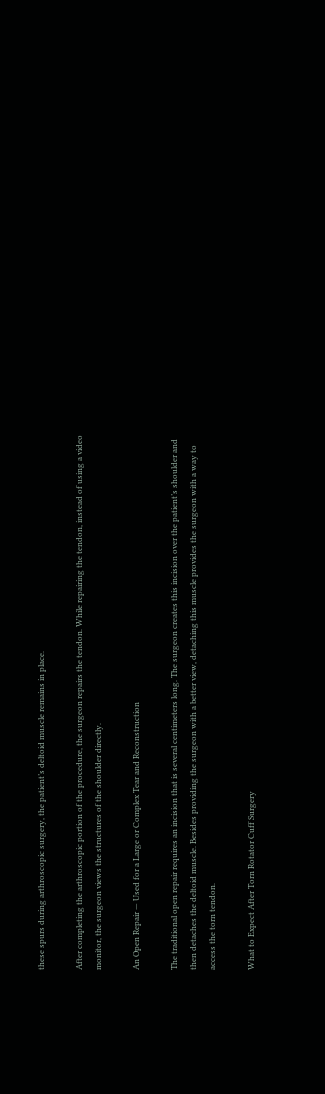these spurs during arthroscopic surgery, the patient’s deltoid muscle remains in place.

After completing the arthroscopic portion of the procedure, the surgeon repairs the tendon. While repairing the tendon, instead of using a video monitor, the surgeon views the structures of the shoulder directly.

An Open Repair — Used for a Large or Complex Tear and Reconstruction

The traditional open repair requires an incision that is several centimeters long. The surgeon creates this incision over the patient’s shoulder and then detaches the deltoid muscle. Besides providing the surgeon with a better view, detaching this muscle provides the surgeon with a way to access the torn tendon.

What to Expect After Torn Rotator Cuff Surgery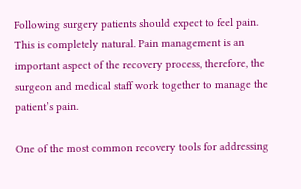Following surgery patients should expect to feel pain. This is completely natural. Pain management is an important aspect of the recovery process, therefore, the surgeon and medical staff work together to manage the patient’s pain.

One of the most common recovery tools for addressing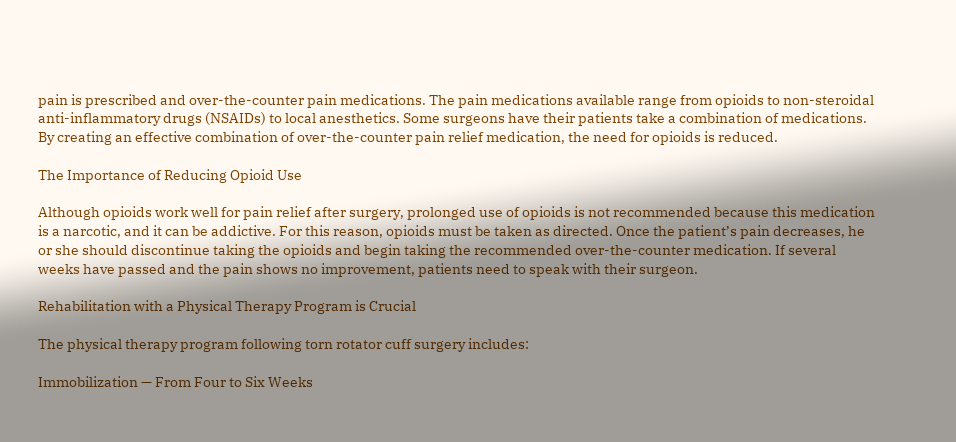pain is prescribed and over-the-counter pain medications. The pain medications available range from opioids to non-steroidal anti-inflammatory drugs (NSAIDs) to local anesthetics. Some surgeons have their patients take a combination of medications. By creating an effective combination of over-the-counter pain relief medication, the need for opioids is reduced.

The Importance of Reducing Opioid Use

Although opioids work well for pain relief after surgery, prolonged use of opioids is not recommended because this medication is a narcotic, and it can be addictive. For this reason, opioids must be taken as directed. Once the patient’s pain decreases, he or she should discontinue taking the opioids and begin taking the recommended over-the-counter medication. If several weeks have passed and the pain shows no improvement, patients need to speak with their surgeon.

Rehabilitation with a Physical Therapy Program is Crucial

The physical therapy program following torn rotator cuff surgery includes:

Immobilization — From Four to Six Weeks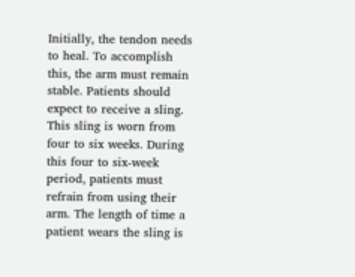Initially, the tendon needs to heal. To accomplish this, the arm must remain stable. Patients should expect to receive a sling. This sling is worn from four to six weeks. During this four to six-week period, patients must refrain from using their arm. The length of time a patient wears the sling is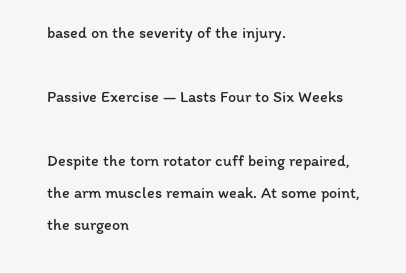based on the severity of the injury.

Passive Exercise — Lasts Four to Six Weeks

Despite the torn rotator cuff being repaired, the arm muscles remain weak. At some point, the surgeon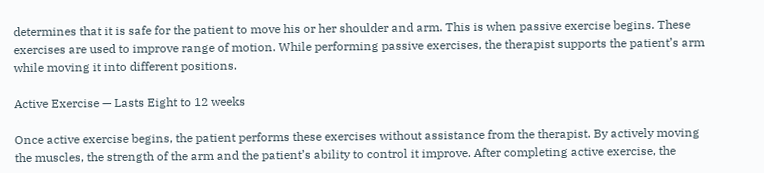determines that it is safe for the patient to move his or her shoulder and arm. This is when passive exercise begins. These exercises are used to improve range of motion. While performing passive exercises, the therapist supports the patient’s arm while moving it into different positions.

Active Exercise — Lasts Eight to 12 weeks

Once active exercise begins, the patient performs these exercises without assistance from the therapist. By actively moving the muscles, the strength of the arm and the patient’s ability to control it improve. After completing active exercise, the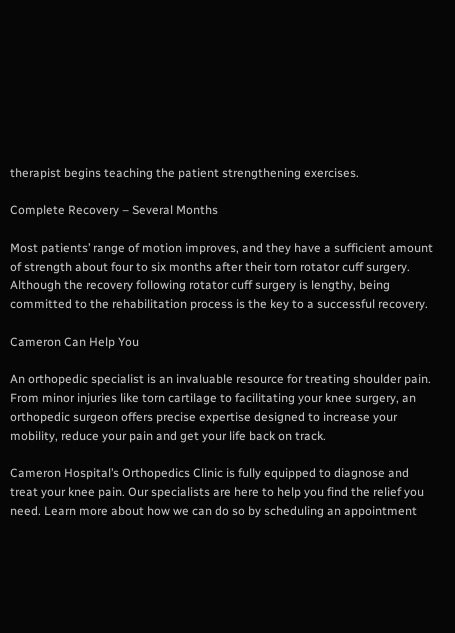therapist begins teaching the patient strengthening exercises.

Complete Recovery – Several Months

Most patients’ range of motion improves, and they have a sufficient amount of strength about four to six months after their torn rotator cuff surgery. Although the recovery following rotator cuff surgery is lengthy, being committed to the rehabilitation process is the key to a successful recovery.

Cameron Can Help You

An orthopedic specialist is an invaluable resource for treating shoulder pain. From minor injuries like torn cartilage to facilitating your knee surgery, an orthopedic surgeon offers precise expertise designed to increase your mobility, reduce your pain and get your life back on track.

Cameron Hospital’s Orthopedics Clinic is fully equipped to diagnose and treat your knee pain. Our specialists are here to help you find the relief you need. Learn more about how we can do so by scheduling an appointment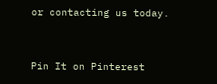or contacting us today.


Pin It on Pinterest